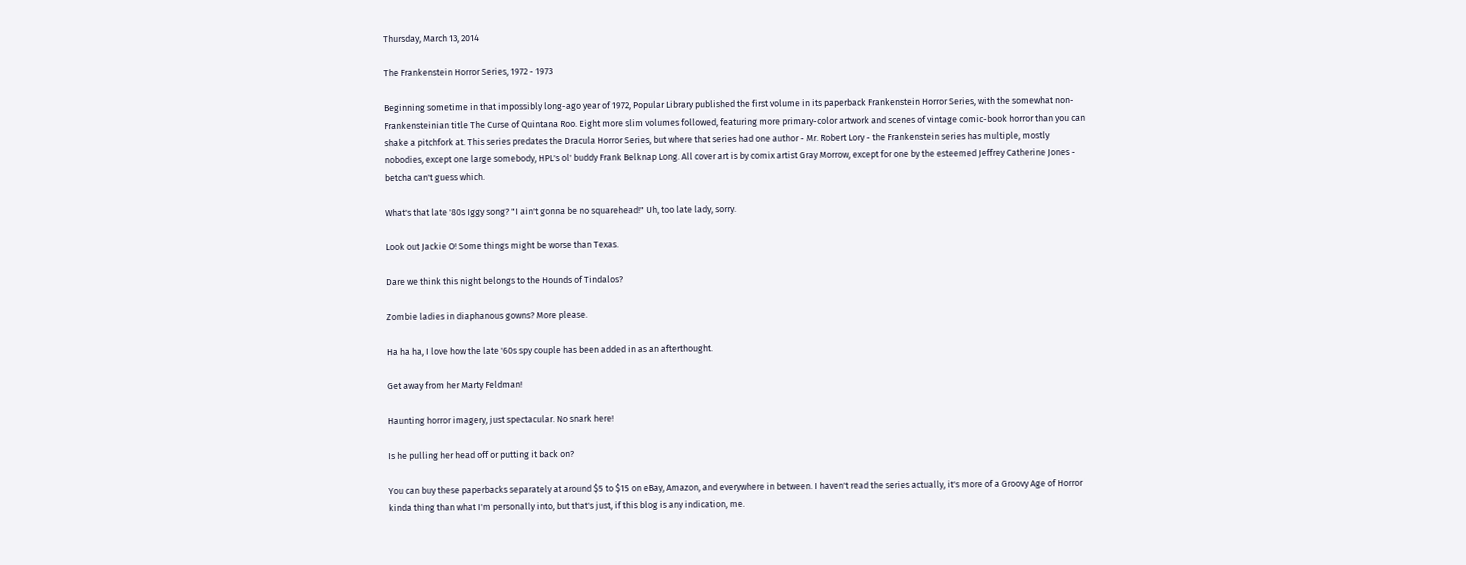Thursday, March 13, 2014

The Frankenstein Horror Series, 1972 - 1973

Beginning sometime in that impossibly long-ago year of 1972, Popular Library published the first volume in its paperback Frankenstein Horror Series, with the somewhat non-Frankensteinian title The Curse of Quintana Roo. Eight more slim volumes followed, featuring more primary-color artwork and scenes of vintage comic-book horror than you can shake a pitchfork at. This series predates the Dracula Horror Series, but where that series had one author - Mr. Robert Lory - the Frankenstein series has multiple, mostly nobodies, except one large somebody, HPL's ol' buddy Frank Belknap Long. All cover art is by comix artist Gray Morrow, except for one by the esteemed Jeffrey Catherine Jones - betcha can't guess which.

What's that late '80s Iggy song? "I ain't gonna be no squarehead!" Uh, too late lady, sorry.

Look out Jackie O! Some things might be worse than Texas.

Dare we think this night belongs to the Hounds of Tindalos?

Zombie ladies in diaphanous gowns? More please.

Ha ha ha, I love how the late '60s spy couple has been added in as an afterthought.

Get away from her Marty Feldman!

Haunting horror imagery, just spectacular. No snark here!

Is he pulling her head off or putting it back on?

You can buy these paperbacks separately at around $5 to $15 on eBay, Amazon, and everywhere in between. I haven't read the series actually, it's more of a Groovy Age of Horror kinda thing than what I'm personally into, but that's just, if this blog is any indication, me.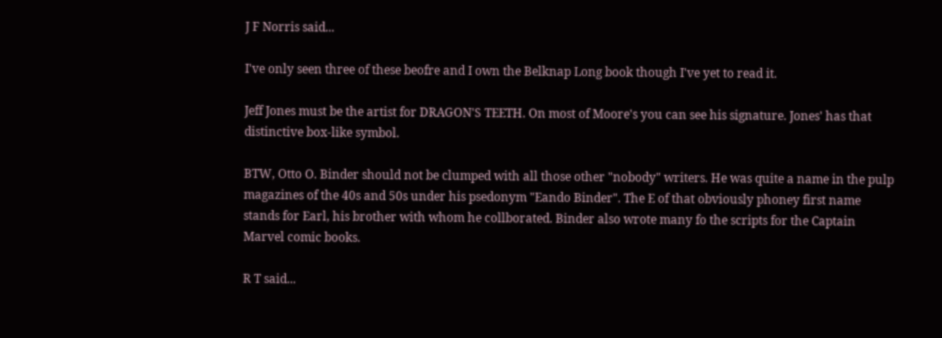J F Norris said...

I've only seen three of these beofre and I own the Belknap Long book though I've yet to read it.

Jeff Jones must be the artist for DRAGON'S TEETH. On most of Moore's you can see his signature. Jones' has that distinctive box-like symbol.

BTW, Otto O. Binder should not be clumped with all those other "nobody" writers. He was quite a name in the pulp magazines of the 40s and 50s under his psedonym "Eando Binder". The E of that obviously phoney first name stands for Earl, his brother with whom he collborated. Binder also wrote many fo the scripts for the Captain Marvel comic books.

R T said...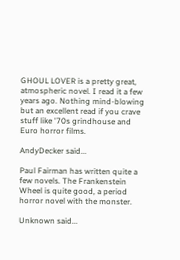GHOUL LOVER is a pretty great, atmospheric novel. I read it a few years ago. Nothing mind-blowing but an excellent read if you crave stuff like '70s grindhouse and Euro horror films.

AndyDecker said...

Paul Fairman has written quite a few novels. The Frankenstein Wheel is quite good, a period horror novel with the monster.

Unknown said...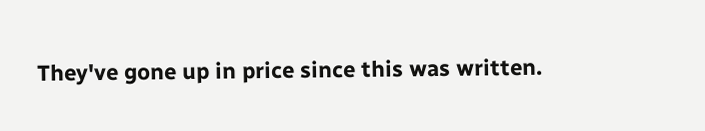They've gone up in price since this was written.